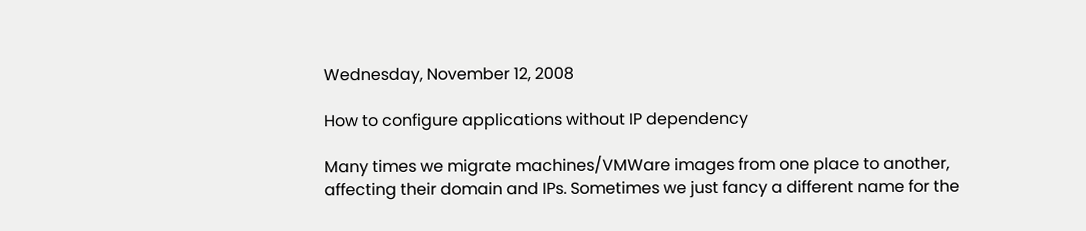Wednesday, November 12, 2008

How to configure applications without IP dependency

Many times we migrate machines/VMWare images from one place to another, affecting their domain and IPs. Sometimes we just fancy a different name for the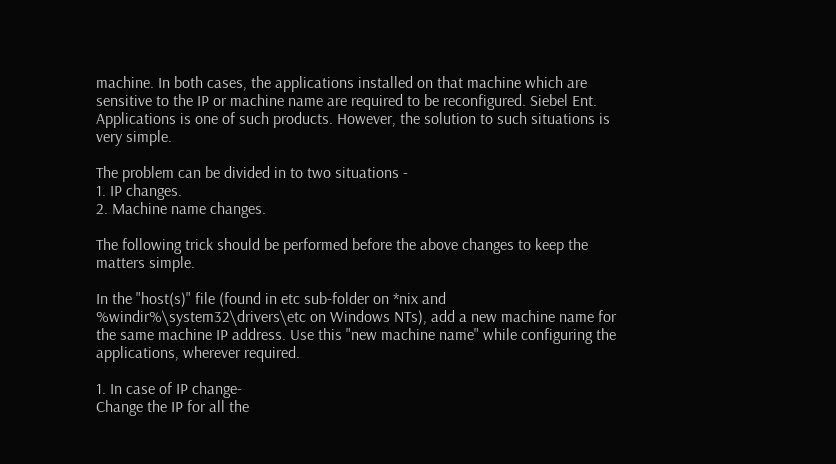machine. In both cases, the applications installed on that machine which are sensitive to the IP or machine name are required to be reconfigured. Siebel Ent. Applications is one of such products. However, the solution to such situations is very simple.

The problem can be divided in to two situations -
1. IP changes.
2. Machine name changes.

The following trick should be performed before the above changes to keep the matters simple.

In the "host(s)" file (found in etc sub-folder on *nix and %windir%\system32\drivers\etc on Windows NTs), add a new machine name for the same machine IP address. Use this "new machine name" while configuring the applications, wherever required.

1. In case of IP change-
Change the IP for all the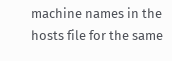machine names in the hosts file for the same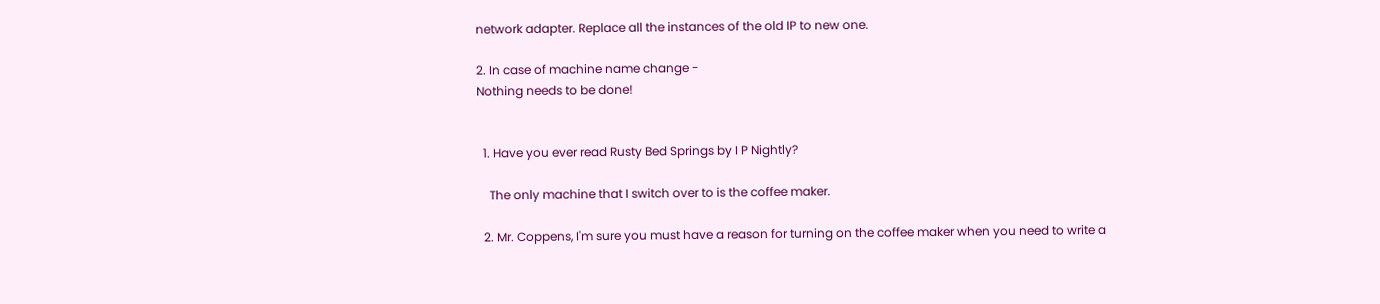network adapter. Replace all the instances of the old IP to new one.

2. In case of machine name change -
Nothing needs to be done!


  1. Have you ever read Rusty Bed Springs by I P Nightly?

    The only machine that I switch over to is the coffee maker.

  2. Mr. Coppens, I'm sure you must have a reason for turning on the coffee maker when you need to write a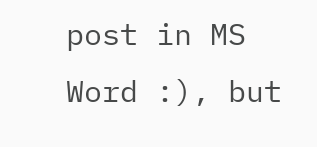post in MS Word :), but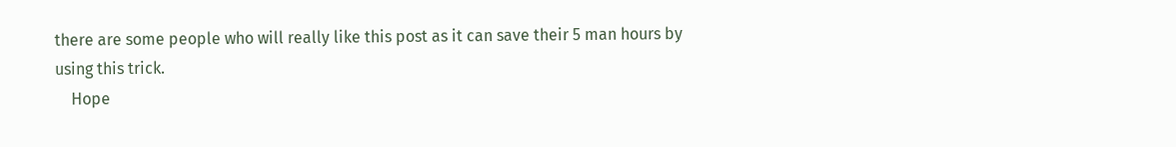there are some people who will really like this post as it can save their 5 man hours by using this trick.
    Hope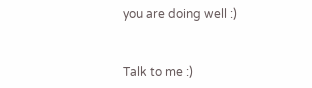you are doing well :)


Talk to me :)